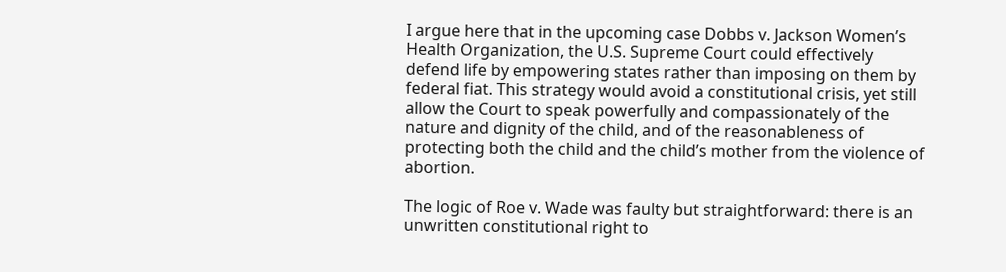I argue here that in the upcoming case Dobbs v. Jackson Women’s Health Organization, the U.S. Supreme Court could effectively defend life by empowering states rather than imposing on them by federal fiat. This strategy would avoid a constitutional crisis, yet still allow the Court to speak powerfully and compassionately of the nature and dignity of the child, and of the reasonableness of protecting both the child and the child’s mother from the violence of abortion.

The logic of Roe v. Wade was faulty but straightforward: there is an unwritten constitutional right to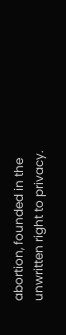abortion, founded in the unwritten right to privacy.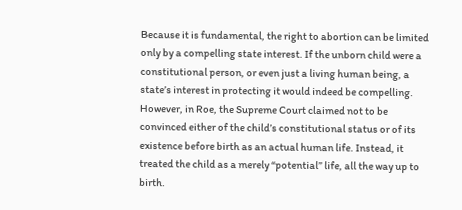Because it is fundamental, the right to abortion can be limited only by a compelling state interest. If the unborn child were a constitutional person, or even just a living human being, a state’s interest in protecting it would indeed be compelling. However, in Roe, the Supreme Court claimed not to be convinced either of the child’s constitutional status or of its existence before birth as an actual human life. Instead, it treated the child as a merely “potential” life, all the way up to birth.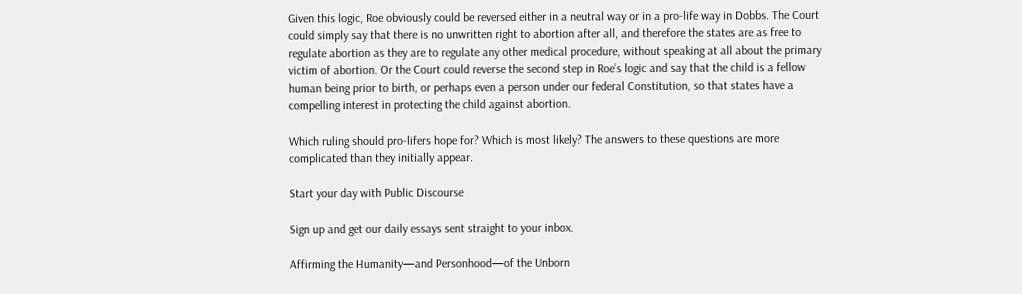Given this logic, Roe obviously could be reversed either in a neutral way or in a pro-life way in Dobbs. The Court could simply say that there is no unwritten right to abortion after all, and therefore the states are as free to regulate abortion as they are to regulate any other medical procedure, without speaking at all about the primary victim of abortion. Or the Court could reverse the second step in Roe’s logic and say that the child is a fellow human being prior to birth, or perhaps even a person under our federal Constitution, so that states have a compelling interest in protecting the child against abortion.

Which ruling should pro-lifers hope for? Which is most likely? The answers to these questions are more complicated than they initially appear.

Start your day with Public Discourse

Sign up and get our daily essays sent straight to your inbox.

Affirming the Humanity—and Personhood—of the Unborn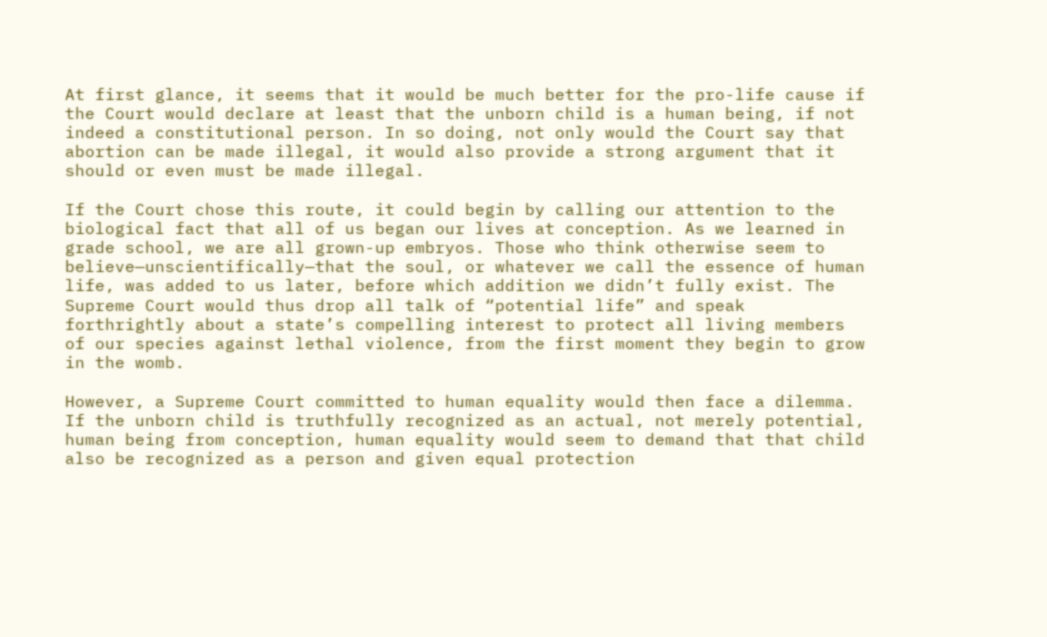At first glance, it seems that it would be much better for the pro-life cause if the Court would declare at least that the unborn child is a human being, if not indeed a constitutional person. In so doing, not only would the Court say that abortion can be made illegal, it would also provide a strong argument that it should or even must be made illegal.

If the Court chose this route, it could begin by calling our attention to the biological fact that all of us began our lives at conception. As we learned in grade school, we are all grown-up embryos. Those who think otherwise seem to believe—unscientifically—that the soul, or whatever we call the essence of human life, was added to us later, before which addition we didn’t fully exist. The Supreme Court would thus drop all talk of “potential life” and speak forthrightly about a state’s compelling interest to protect all living members of our species against lethal violence, from the first moment they begin to grow in the womb.

However, a Supreme Court committed to human equality would then face a dilemma. If the unborn child is truthfully recognized as an actual, not merely potential, human being from conception, human equality would seem to demand that that child also be recognized as a person and given equal protection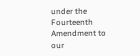under the Fourteenth Amendment to our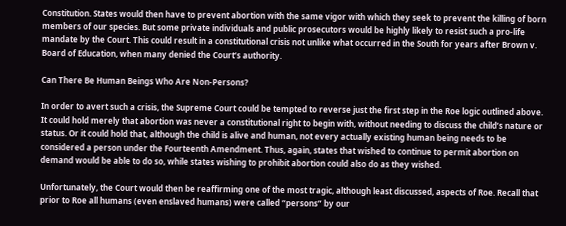Constitution. States would then have to prevent abortion with the same vigor with which they seek to prevent the killing of born members of our species. But some private individuals and public prosecutors would be highly likely to resist such a pro-life mandate by the Court. This could result in a constitutional crisis not unlike what occurred in the South for years after Brown v. Board of Education, when many denied the Court’s authority.

Can There Be Human Beings Who Are Non-Persons?

In order to avert such a crisis, the Supreme Court could be tempted to reverse just the first step in the Roe logic outlined above. It could hold merely that abortion was never a constitutional right to begin with, without needing to discuss the child’s nature or status. Or it could hold that, although the child is alive and human, not every actually existing human being needs to be considered a person under the Fourteenth Amendment. Thus, again, states that wished to continue to permit abortion on demand would be able to do so, while states wishing to prohibit abortion could also do as they wished.

Unfortunately, the Court would then be reaffirming one of the most tragic, although least discussed, aspects of Roe. Recall that prior to Roe all humans (even enslaved humans) were called “persons” by our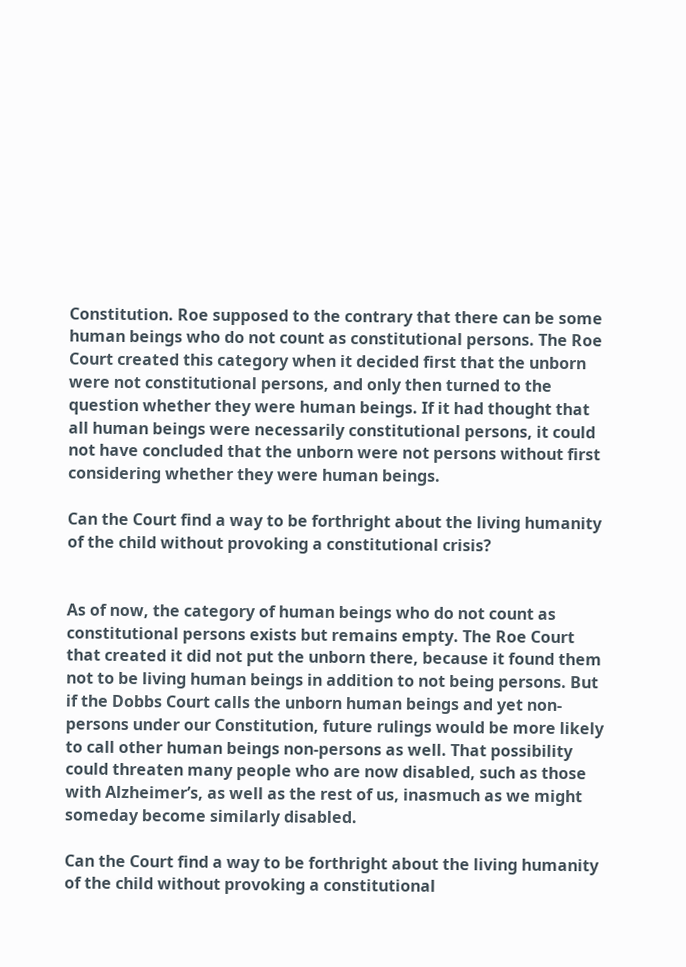Constitution. Roe supposed to the contrary that there can be some human beings who do not count as constitutional persons. The Roe Court created this category when it decided first that the unborn were not constitutional persons, and only then turned to the question whether they were human beings. If it had thought that all human beings were necessarily constitutional persons, it could not have concluded that the unborn were not persons without first considering whether they were human beings.

Can the Court find a way to be forthright about the living humanity of the child without provoking a constitutional crisis?


As of now, the category of human beings who do not count as constitutional persons exists but remains empty. The Roe Court that created it did not put the unborn there, because it found them not to be living human beings in addition to not being persons. But if the Dobbs Court calls the unborn human beings and yet non-persons under our Constitution, future rulings would be more likely to call other human beings non-persons as well. That possibility could threaten many people who are now disabled, such as those with Alzheimer’s, as well as the rest of us, inasmuch as we might someday become similarly disabled.

Can the Court find a way to be forthright about the living humanity of the child without provoking a constitutional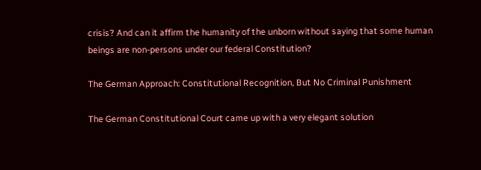crisis? And can it affirm the humanity of the unborn without saying that some human beings are non-persons under our federal Constitution?

The German Approach: Constitutional Recognition, But No Criminal Punishment

The German Constitutional Court came up with a very elegant solution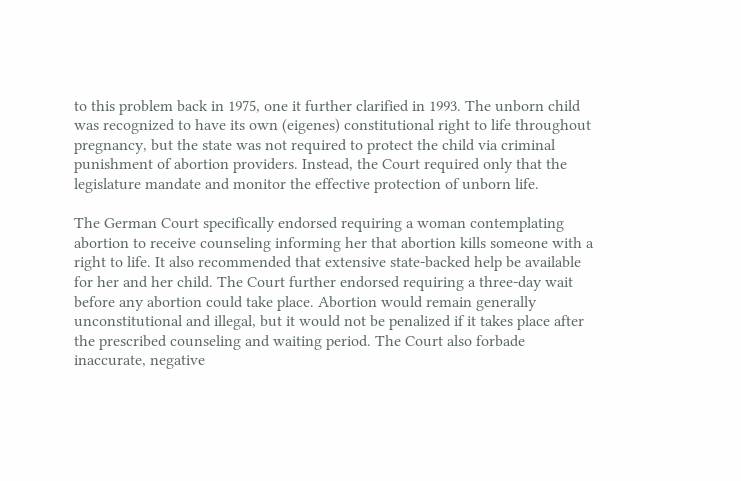to this problem back in 1975, one it further clarified in 1993. The unborn child was recognized to have its own (eigenes) constitutional right to life throughout pregnancy, but the state was not required to protect the child via criminal punishment of abortion providers. Instead, the Court required only that the legislature mandate and monitor the effective protection of unborn life.

The German Court specifically endorsed requiring a woman contemplating abortion to receive counseling informing her that abortion kills someone with a right to life. It also recommended that extensive state-backed help be available for her and her child. The Court further endorsed requiring a three-day wait before any abortion could take place. Abortion would remain generally unconstitutional and illegal, but it would not be penalized if it takes place after the prescribed counseling and waiting period. The Court also forbade inaccurate, negative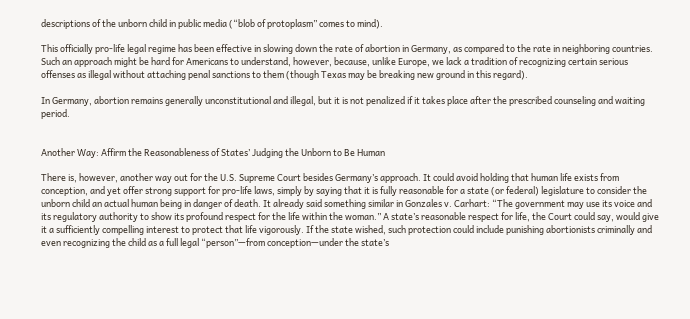descriptions of the unborn child in public media (“blob of protoplasm” comes to mind).

This officially pro-life legal regime has been effective in slowing down the rate of abortion in Germany, as compared to the rate in neighboring countries. Such an approach might be hard for Americans to understand, however, because, unlike Europe, we lack a tradition of recognizing certain serious offenses as illegal without attaching penal sanctions to them (though Texas may be breaking new ground in this regard).

In Germany, abortion remains generally unconstitutional and illegal, but it is not penalized if it takes place after the prescribed counseling and waiting period.


Another Way: Affirm the Reasonableness of States’ Judging the Unborn to Be Human

There is, however, another way out for the U.S. Supreme Court besides Germany’s approach. It could avoid holding that human life exists from conception, and yet offer strong support for pro-life laws, simply by saying that it is fully reasonable for a state (or federal) legislature to consider the unborn child an actual human being in danger of death. It already said something similar in Gonzales v. Carhart: “The government may use its voice and its regulatory authority to show its profound respect for the life within the woman.” A state’s reasonable respect for life, the Court could say, would give it a sufficiently compelling interest to protect that life vigorously. If the state wished, such protection could include punishing abortionists criminally and even recognizing the child as a full legal “person”—from conception—under the state’s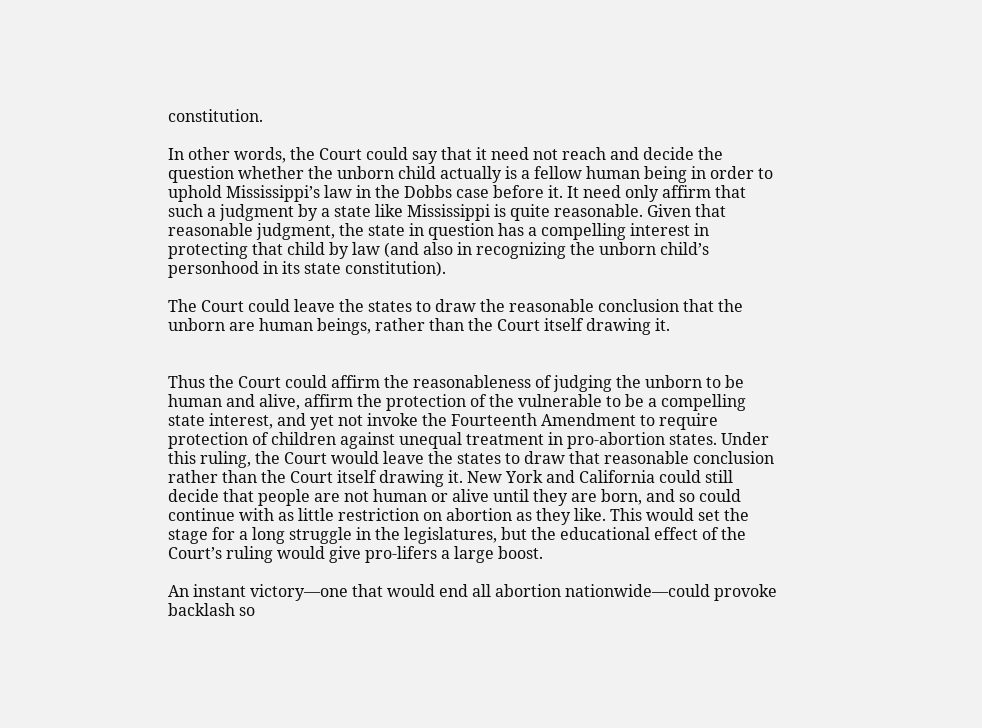constitution.

In other words, the Court could say that it need not reach and decide the question whether the unborn child actually is a fellow human being in order to uphold Mississippi’s law in the Dobbs case before it. It need only affirm that such a judgment by a state like Mississippi is quite reasonable. Given that reasonable judgment, the state in question has a compelling interest in protecting that child by law (and also in recognizing the unborn child’s personhood in its state constitution).

The Court could leave the states to draw the reasonable conclusion that the unborn are human beings, rather than the Court itself drawing it.


Thus the Court could affirm the reasonableness of judging the unborn to be human and alive, affirm the protection of the vulnerable to be a compelling state interest, and yet not invoke the Fourteenth Amendment to require protection of children against unequal treatment in pro-abortion states. Under this ruling, the Court would leave the states to draw that reasonable conclusion rather than the Court itself drawing it. New York and California could still decide that people are not human or alive until they are born, and so could continue with as little restriction on abortion as they like. This would set the stage for a long struggle in the legislatures, but the educational effect of the Court’s ruling would give pro-lifers a large boost.

An instant victory—one that would end all abortion nationwide—could provoke backlash so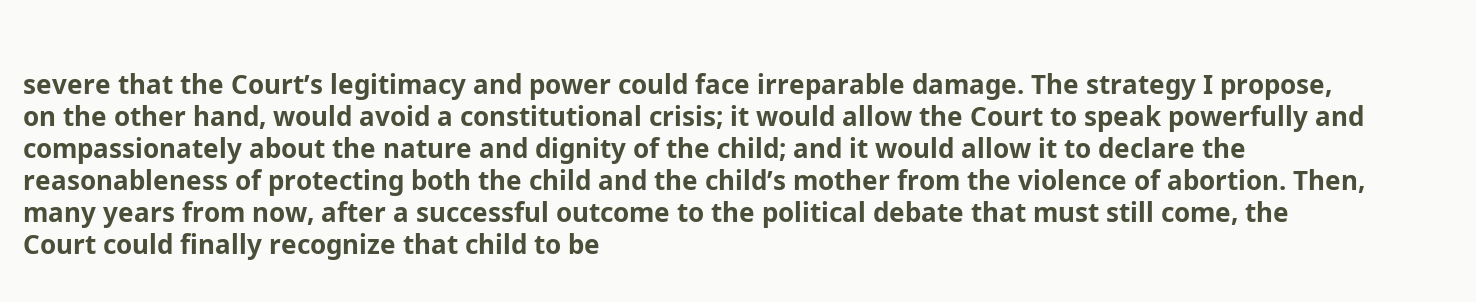severe that the Court’s legitimacy and power could face irreparable damage. The strategy I propose, on the other hand, would avoid a constitutional crisis; it would allow the Court to speak powerfully and compassionately about the nature and dignity of the child; and it would allow it to declare the reasonableness of protecting both the child and the child’s mother from the violence of abortion. Then, many years from now, after a successful outcome to the political debate that must still come, the Court could finally recognize that child to be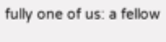fully one of us: a fellow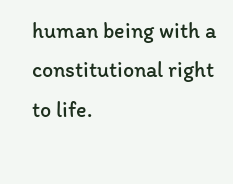human being with a constitutional right to life.